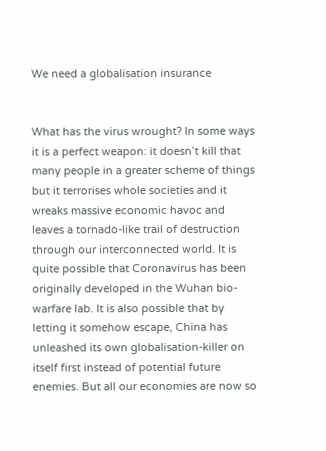We need a globalisation insurance


What has the virus wrought? In some ways it is a perfect weapon: it doesn’t kill that many people in a greater scheme of things but it terrorises whole societies and it wreaks massive economic havoc and leaves a tornado-like trail of destruction through our interconnected world. It is quite possible that Coronavirus has been originally developed in the Wuhan bio-warfare lab. It is also possible that by letting it somehow escape, China has unleashed its own globalisation-killer on itself first instead of potential future enemies. But all our economies are now so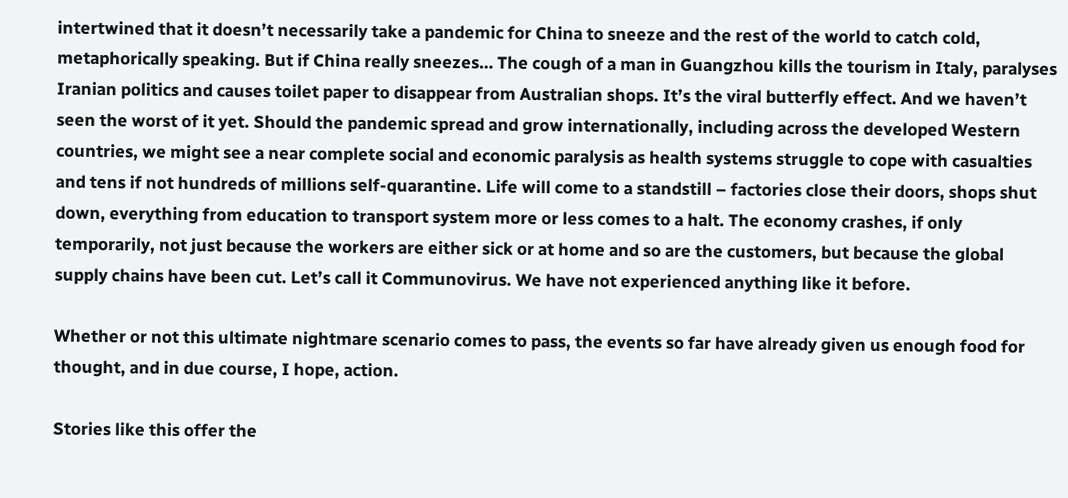intertwined that it doesn’t necessarily take a pandemic for China to sneeze and the rest of the world to catch cold, metaphorically speaking. But if China really sneezes… The cough of a man in Guangzhou kills the tourism in Italy, paralyses Iranian politics and causes toilet paper to disappear from Australian shops. It’s the viral butterfly effect. And we haven’t seen the worst of it yet. Should the pandemic spread and grow internationally, including across the developed Western countries, we might see a near complete social and economic paralysis as health systems struggle to cope with casualties and tens if not hundreds of millions self-quarantine. Life will come to a standstill – factories close their doors, shops shut down, everything from education to transport system more or less comes to a halt. The economy crashes, if only temporarily, not just because the workers are either sick or at home and so are the customers, but because the global supply chains have been cut. Let’s call it Communovirus. We have not experienced anything like it before.

Whether or not this ultimate nightmare scenario comes to pass, the events so far have already given us enough food for thought, and in due course, I hope, action.

Stories like this offer the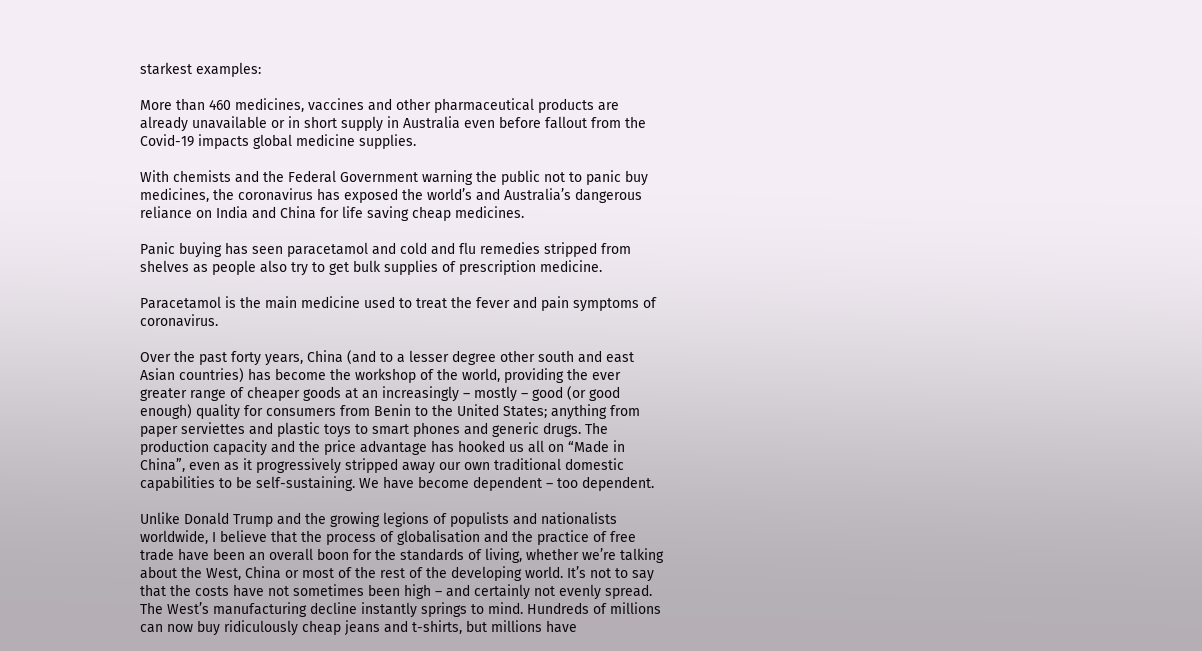starkest examples:

More than 460 medicines, vaccines and other pharmaceutical products are already unavailable or in short supply in Australia even before fallout from the Covid-19 impacts global medicine supplies.

With chemists and the Federal Government warning the public not to panic buy medicines, the coronavirus has exposed the world’s and Australia’s dangerous reliance on India and China for life saving cheap medicines.

Panic buying has seen paracetamol and cold and flu remedies stripped from shelves as people also try to get bulk supplies of prescription medicine.

Paracetamol is the main medicine used to treat the fever and pain symptoms of coronavirus.

Over the past forty years, China (and to a lesser degree other south and east Asian countries) has become the workshop of the world, providing the ever greater range of cheaper goods at an increasingly – mostly – good (or good enough) quality for consumers from Benin to the United States; anything from paper serviettes and plastic toys to smart phones and generic drugs. The production capacity and the price advantage has hooked us all on “Made in China”, even as it progressively stripped away our own traditional domestic capabilities to be self-sustaining. We have become dependent – too dependent.

Unlike Donald Trump and the growing legions of populists and nationalists worldwide, I believe that the process of globalisation and the practice of free trade have been an overall boon for the standards of living, whether we’re talking about the West, China or most of the rest of the developing world. It’s not to say that the costs have not sometimes been high – and certainly not evenly spread. The West’s manufacturing decline instantly springs to mind. Hundreds of millions can now buy ridiculously cheap jeans and t-shirts, but millions have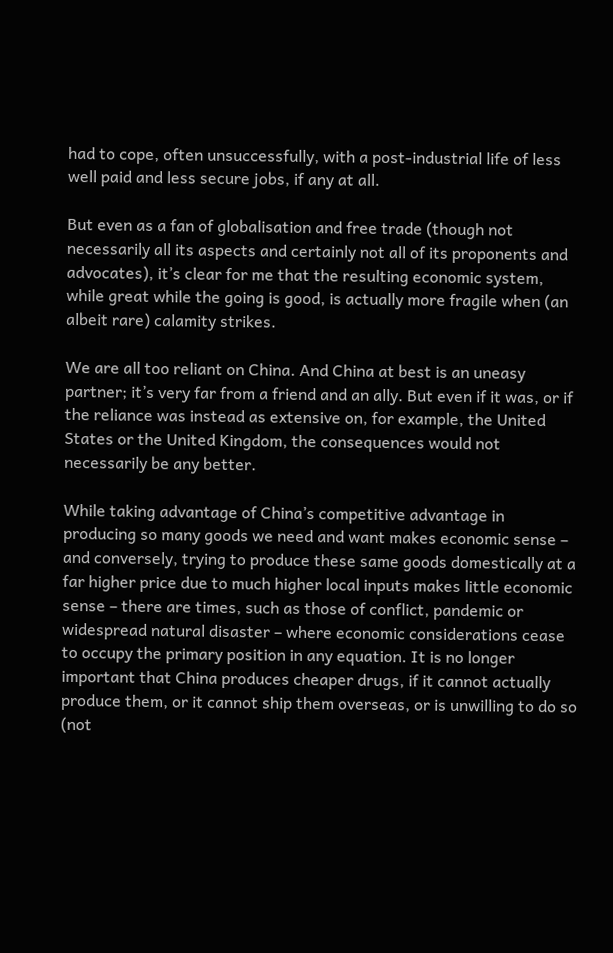had to cope, often unsuccessfully, with a post-industrial life of less well paid and less secure jobs, if any at all.

But even as a fan of globalisation and free trade (though not necessarily all its aspects and certainly not all of its proponents and advocates), it’s clear for me that the resulting economic system, while great while the going is good, is actually more fragile when (an albeit rare) calamity strikes.

We are all too reliant on China. And China at best is an uneasy partner; it’s very far from a friend and an ally. But even if it was, or if the reliance was instead as extensive on, for example, the United States or the United Kingdom, the consequences would not necessarily be any better.

While taking advantage of China’s competitive advantage in producing so many goods we need and want makes economic sense – and conversely, trying to produce these same goods domestically at a far higher price due to much higher local inputs makes little economic sense – there are times, such as those of conflict, pandemic or widespread natural disaster – where economic considerations cease to occupy the primary position in any equation. It is no longer important that China produces cheaper drugs, if it cannot actually produce them, or it cannot ship them overseas, or is unwilling to do so (not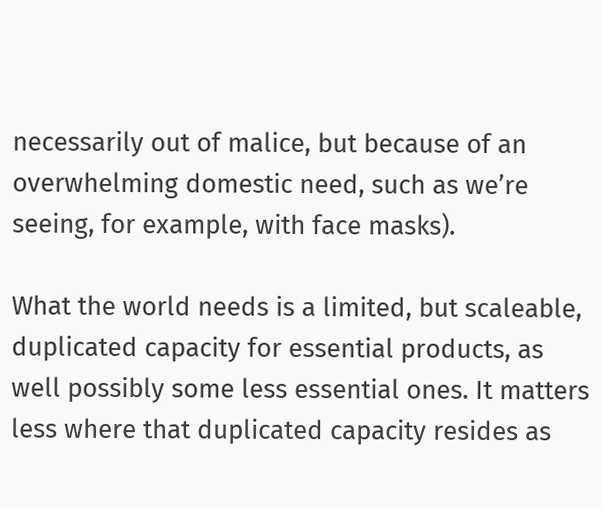necessarily out of malice, but because of an overwhelming domestic need, such as we’re seeing, for example, with face masks).

What the world needs is a limited, but scaleable, duplicated capacity for essential products, as well possibly some less essential ones. It matters less where that duplicated capacity resides as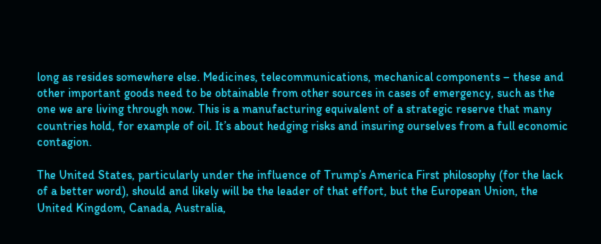long as resides somewhere else. Medicines, telecommunications, mechanical components – these and other important goods need to be obtainable from other sources in cases of emergency, such as the one we are living through now. This is a manufacturing equivalent of a strategic reserve that many countries hold, for example of oil. It’s about hedging risks and insuring ourselves from a full economic contagion.

The United States, particularly under the influence of Trump’s America First philosophy (for the lack of a better word), should and likely will be the leader of that effort, but the European Union, the United Kingdom, Canada, Australia,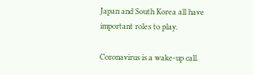Japan and South Korea all have important roles to play.

Coronavirus is a wake-up call.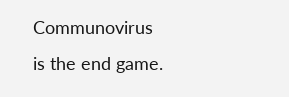Communovirus is the end game.